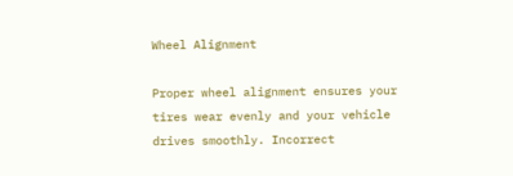Wheel Alignment

Proper wheel alignment ensures your tires wear evenly and your vehicle drives smoothly. Incorrect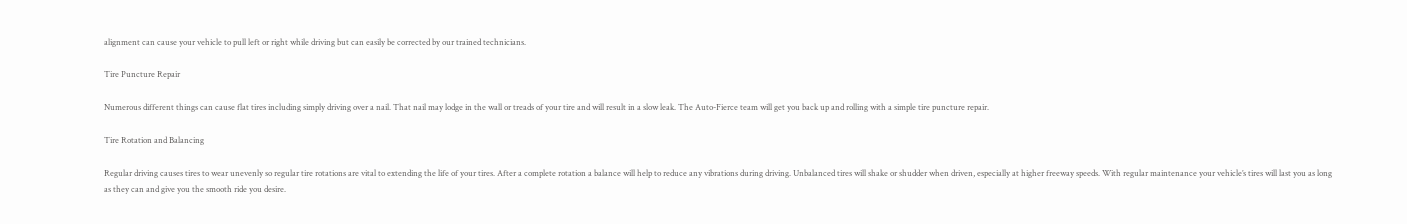alignment can cause your vehicle to pull left or right while driving but can easily be corrected by our trained technicians.

Tire Puncture Repair

Numerous different things can cause flat tires including simply driving over a nail. That nail may lodge in the wall or treads of your tire and will result in a slow leak. The Auto-Fierce team will get you back up and rolling with a simple tire puncture repair.

Tire Rotation and Balancing

Regular driving causes tires to wear unevenly so regular tire rotations are vital to extending the life of your tires. After a complete rotation a balance will help to reduce any vibrations during driving. Unbalanced tires will shake or shudder when driven, especially at higher freeway speeds. With regular maintenance your vehicle’s tires will last you as long as they can and give you the smooth ride you desire.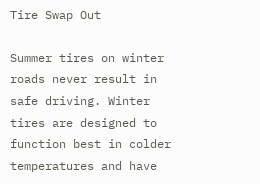Tire Swap Out

Summer tires on winter roads never result in safe driving. Winter tires are designed to function best in colder temperatures and have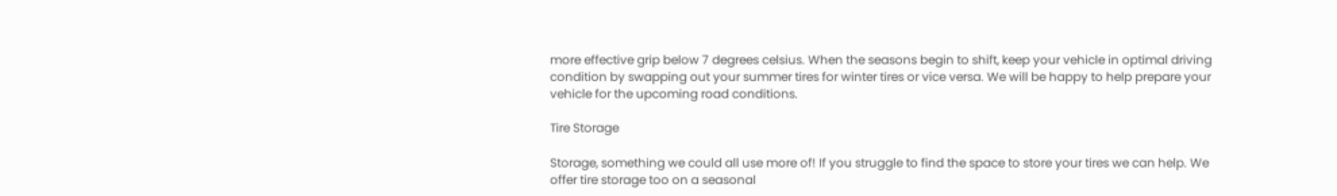more effective grip below 7 degrees celsius. When the seasons begin to shift, keep your vehicle in optimal driving condition by swapping out your summer tires for winter tires or vice versa. We will be happy to help prepare your vehicle for the upcoming road conditions.

Tire Storage

Storage, something we could all use more of! If you struggle to find the space to store your tires we can help. We offer tire storage too on a seasonal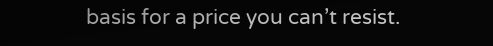basis for a price you can’t resist.